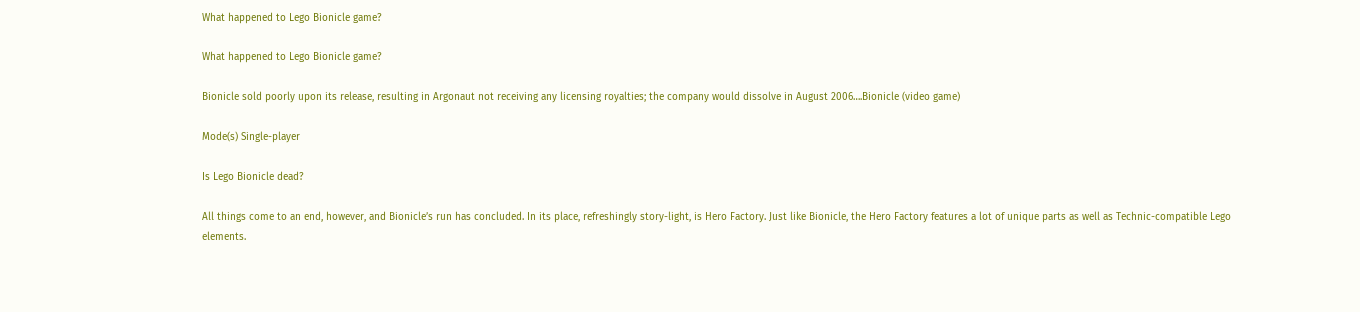What happened to Lego Bionicle game?

What happened to Lego Bionicle game?

Bionicle sold poorly upon its release, resulting in Argonaut not receiving any licensing royalties; the company would dissolve in August 2006….Bionicle (video game)

Mode(s) Single-player

Is Lego Bionicle dead?

All things come to an end, however, and Bionicle’s run has concluded. In its place, refreshingly story-light, is Hero Factory. Just like Bionicle, the Hero Factory features a lot of unique parts as well as Technic-compatible Lego elements.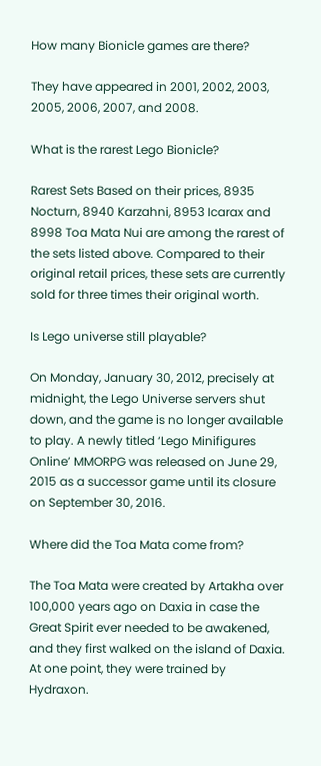How many Bionicle games are there?

They have appeared in 2001, 2002, 2003, 2005, 2006, 2007, and 2008.

What is the rarest Lego Bionicle?

Rarest Sets Based on their prices, 8935 Nocturn, 8940 Karzahni, 8953 Icarax and 8998 Toa Mata Nui are among the rarest of the sets listed above. Compared to their original retail prices, these sets are currently sold for three times their original worth.

Is Lego universe still playable?

On Monday, January 30, 2012, precisely at midnight, the Lego Universe servers shut down, and the game is no longer available to play. A newly titled ‘Lego Minifigures Online’ MMORPG was released on June 29, 2015 as a successor game until its closure on September 30, 2016.

Where did the Toa Mata come from?

The Toa Mata were created by Artakha over 100,000 years ago on Daxia in case the Great Spirit ever needed to be awakened, and they first walked on the island of Daxia. At one point, they were trained by Hydraxon.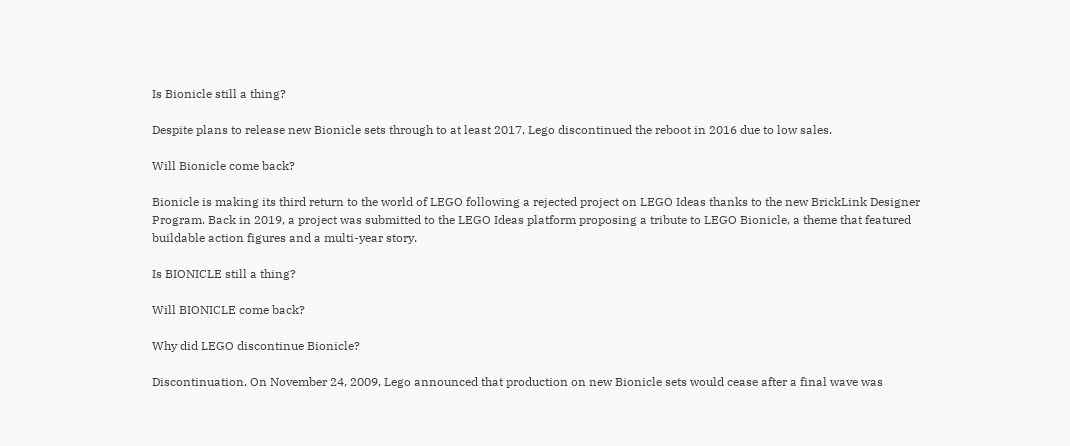Is Bionicle still a thing?

Despite plans to release new Bionicle sets through to at least 2017, Lego discontinued the reboot in 2016 due to low sales.

Will Bionicle come back?

Bionicle is making its third return to the world of LEGO following a rejected project on LEGO Ideas thanks to the new BrickLink Designer Program. Back in 2019, a project was submitted to the LEGO Ideas platform proposing a tribute to LEGO Bionicle, a theme that featured buildable action figures and a multi-year story.

Is BIONICLE still a thing?

Will BIONICLE come back?

Why did LEGO discontinue Bionicle?

Discontinuation. On November 24, 2009, Lego announced that production on new Bionicle sets would cease after a final wave was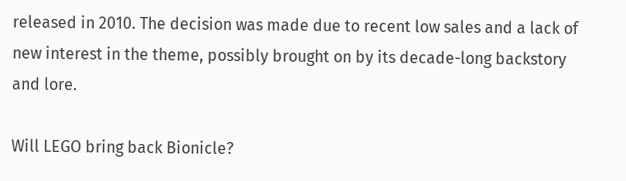released in 2010. The decision was made due to recent low sales and a lack of new interest in the theme, possibly brought on by its decade-long backstory and lore.

Will LEGO bring back Bionicle?